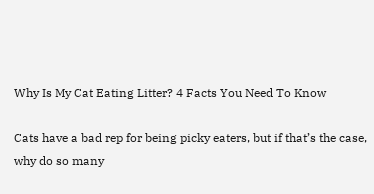Why Is My Cat Eating Litter? 4 Facts You Need To Know

Cats have a bad rep for being picky eaters, but if that’s the case, why do so many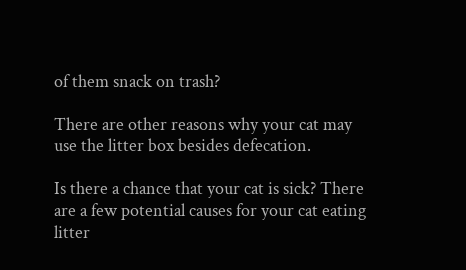of them snack on trash?

There are other reasons why your cat may use the litter box besides defecation.

Is there a chance that your cat is sick? There are a few potential causes for your cat eating litter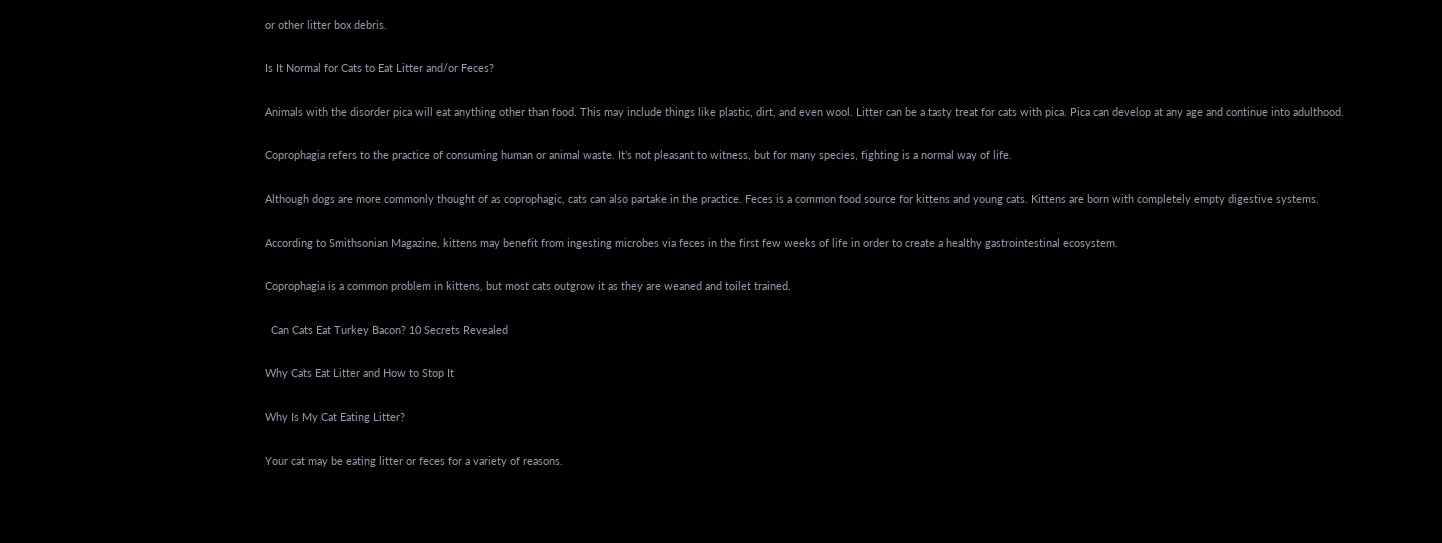or other litter box debris.

Is It Normal for Cats to Eat Litter and/or Feces?

Animals with the disorder pica will eat anything other than food. This may include things like plastic, dirt, and even wool. Litter can be a tasty treat for cats with pica. Pica can develop at any age and continue into adulthood.

Coprophagia refers to the practice of consuming human or animal waste. It’s not pleasant to witness, but for many species, fighting is a normal way of life.

Although dogs are more commonly thought of as coprophagic, cats can also partake in the practice. Feces is a common food source for kittens and young cats. Kittens are born with completely empty digestive systems.

According to Smithsonian Magazine, kittens may benefit from ingesting microbes via feces in the first few weeks of life in order to create a healthy gastrointestinal ecosystem.

Coprophagia is a common problem in kittens, but most cats outgrow it as they are weaned and toilet trained.

  Can Cats Eat Turkey Bacon? 10 Secrets Revealed

Why Cats Eat Litter and How to Stop It

Why Is My Cat Eating Litter?

Your cat may be eating litter or feces for a variety of reasons.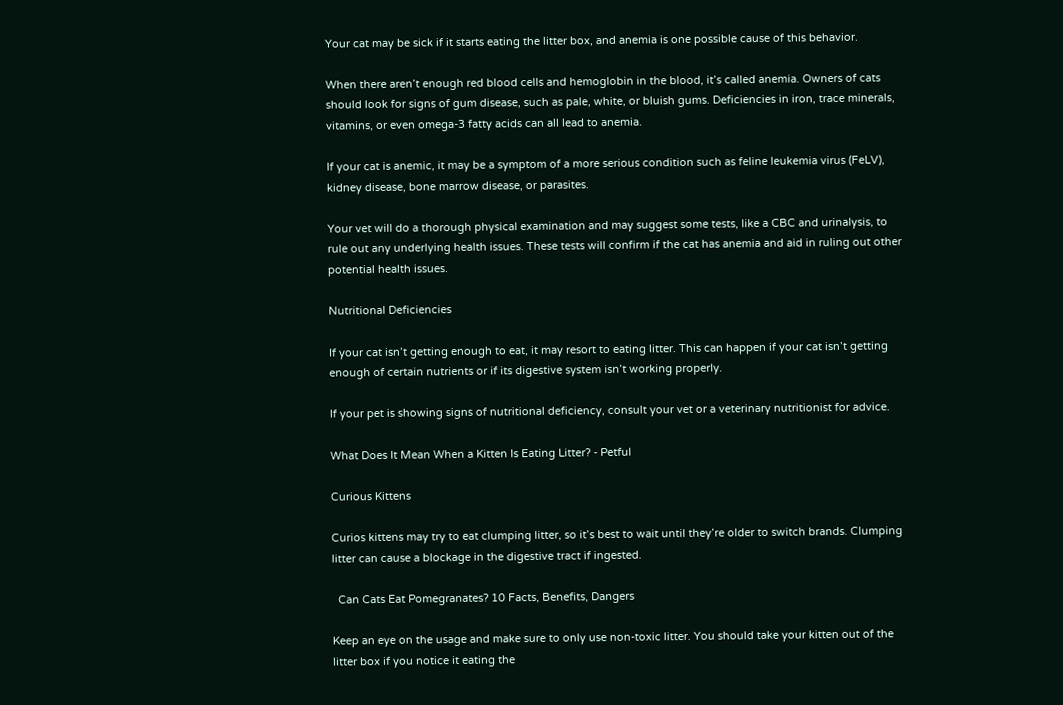Your cat may be sick if it starts eating the litter box, and anemia is one possible cause of this behavior.

When there aren’t enough red blood cells and hemoglobin in the blood, it’s called anemia. Owners of cats should look for signs of gum disease, such as pale, white, or bluish gums. Deficiencies in iron, trace minerals, vitamins, or even omega-3 fatty acids can all lead to anemia.

If your cat is anemic, it may be a symptom of a more serious condition such as feline leukemia virus (FeLV), kidney disease, bone marrow disease, or parasites.

Your vet will do a thorough physical examination and may suggest some tests, like a CBC and urinalysis, to rule out any underlying health issues. These tests will confirm if the cat has anemia and aid in ruling out other potential health issues.

Nutritional Deficiencies

If your cat isn’t getting enough to eat, it may resort to eating litter. This can happen if your cat isn’t getting enough of certain nutrients or if its digestive system isn’t working properly.

If your pet is showing signs of nutritional deficiency, consult your vet or a veterinary nutritionist for advice.

What Does It Mean When a Kitten Is Eating Litter? - Petful

Curious Kittens

Curios kittens may try to eat clumping litter, so it’s best to wait until they’re older to switch brands. Clumping litter can cause a blockage in the digestive tract if ingested.

  Can Cats Eat Pomegranates? 10 Facts, Benefits, Dangers

Keep an eye on the usage and make sure to only use non-toxic litter. You should take your kitten out of the litter box if you notice it eating the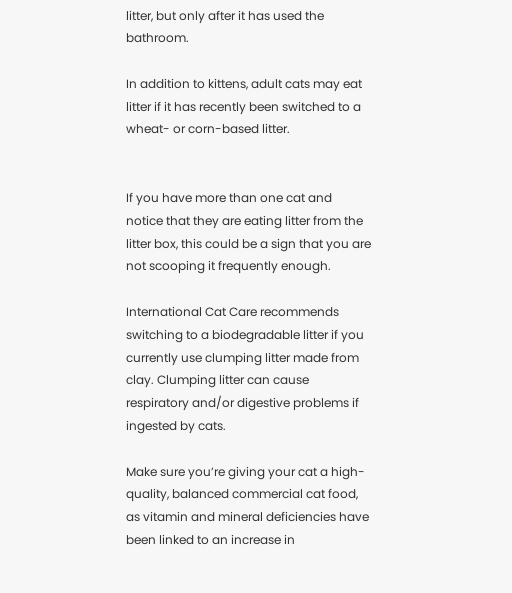litter, but only after it has used the bathroom.

In addition to kittens, adult cats may eat litter if it has recently been switched to a wheat- or corn-based litter.


If you have more than one cat and notice that they are eating litter from the litter box, this could be a sign that you are not scooping it frequently enough.

International Cat Care recommends switching to a biodegradable litter if you currently use clumping litter made from clay. Clumping litter can cause respiratory and/or digestive problems if ingested by cats.

Make sure you’re giving your cat a high-quality, balanced commercial cat food, as vitamin and mineral deficiencies have been linked to an increase in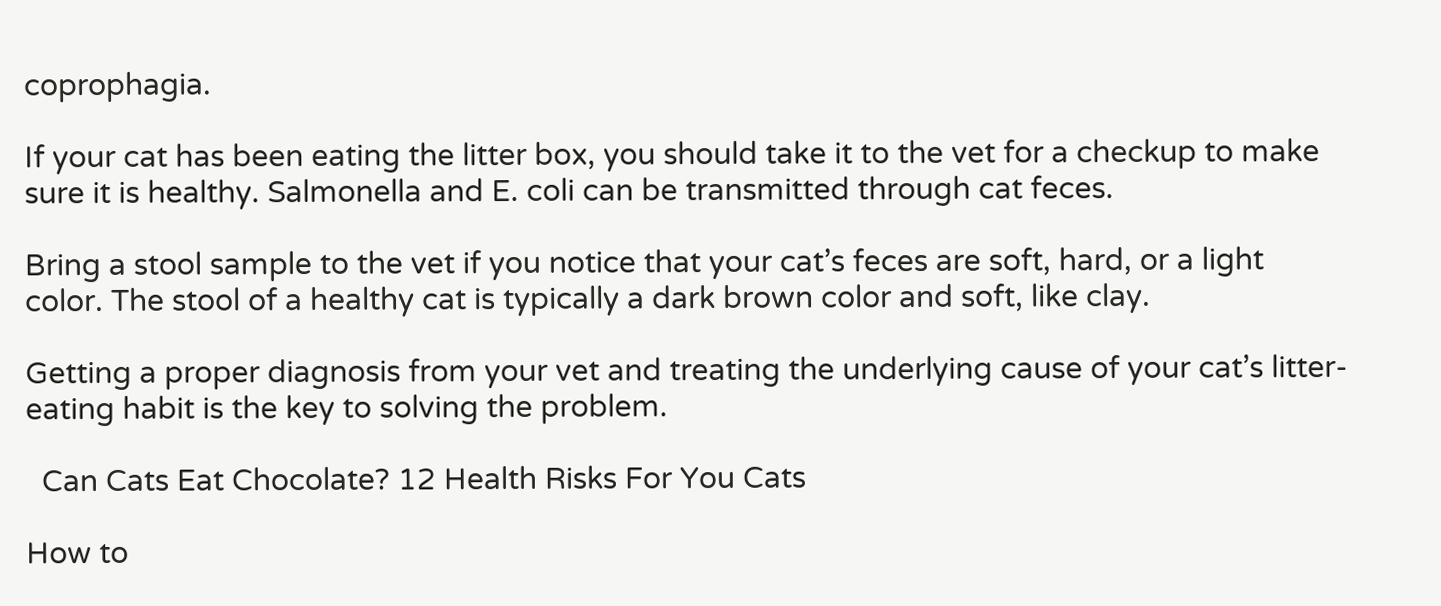coprophagia.

If your cat has been eating the litter box, you should take it to the vet for a checkup to make sure it is healthy. Salmonella and E. coli can be transmitted through cat feces.

Bring a stool sample to the vet if you notice that your cat’s feces are soft, hard, or a light color. The stool of a healthy cat is typically a dark brown color and soft, like clay.

Getting a proper diagnosis from your vet and treating the underlying cause of your cat’s litter-eating habit is the key to solving the problem.

  Can Cats Eat Chocolate? 12 Health Risks For You Cats

How to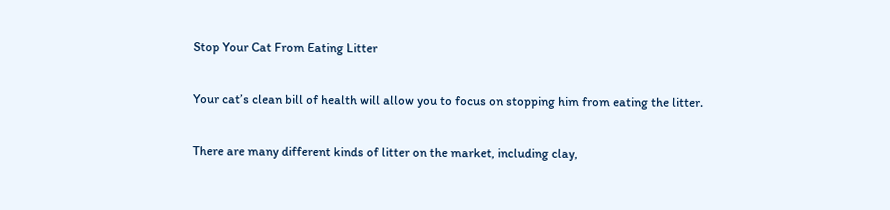Stop Your Cat From Eating Litter

Your cat’s clean bill of health will allow you to focus on stopping him from eating the litter.

There are many different kinds of litter on the market, including clay,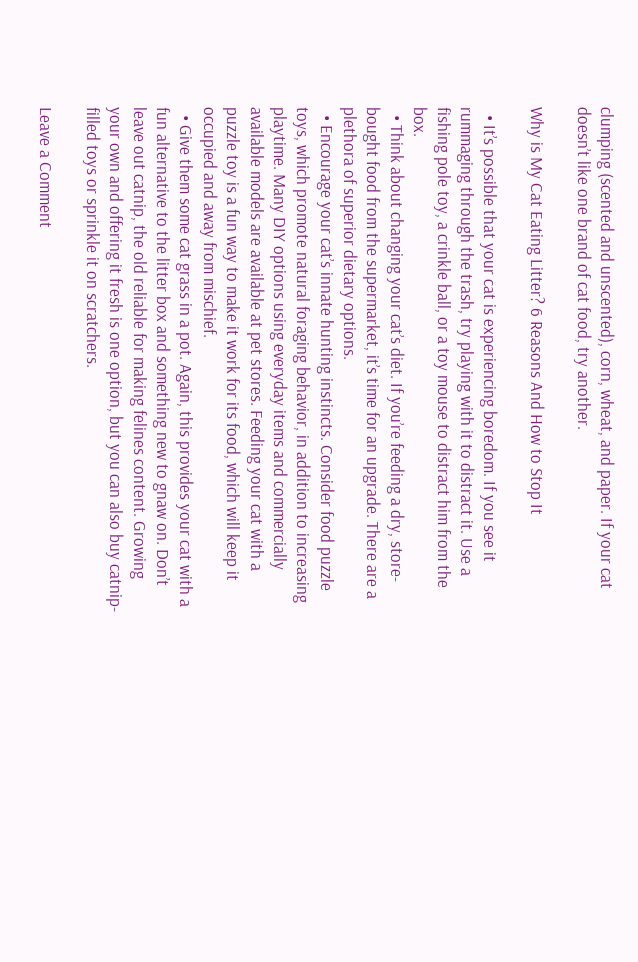clumping (scented and unscented), corn, wheat, and paper. If your cat doesn’t like one brand of cat food, try another.

Why is My Cat Eating Litter? 6 Reasons And How to Stop It

  • It’s possible that your cat is experiencing boredom. If you see it rummaging through the trash, try playing with it to distract it. Use a fishing pole toy, a crinkle ball, or a toy mouse to distract him from the box.
  • Think about changing your cat’s diet. If you’re feeding a dry, store-bought food from the supermarket, it’s time for an upgrade. There are a plethora of superior dietary options.
  • Encourage your cat’s innate hunting instincts. Consider food puzzle toys, which promote natural foraging behavior, in addition to increasing playtime. Many DIY options using everyday items and commercially available models are available at pet stores. Feeding your cat with a puzzle toy is a fun way to make it work for its food, which will keep it occupied and away from mischief.
  • Give them some cat grass in a pot. Again, this provides your cat with a fun alternative to the litter box and something new to gnaw on. Don’t leave out catnip, the old reliable for making felines content. Growing your own and offering it fresh is one option, but you can also buy catnip-filled toys or sprinkle it on scratchers.

Leave a Comment